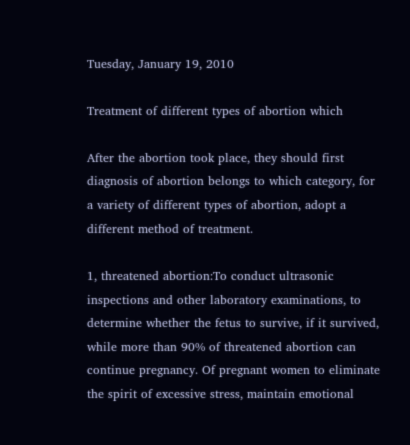Tuesday, January 19, 2010

Treatment of different types of abortion which

After the abortion took place, they should first diagnosis of abortion belongs to which category, for a variety of different types of abortion, adopt a different method of treatment.

1, threatened abortion:To conduct ultrasonic inspections and other laboratory examinations, to determine whether the fetus to survive, if it survived, while more than 90% of threatened abortion can continue pregnancy. Of pregnant women to eliminate the spirit of excessive stress, maintain emotional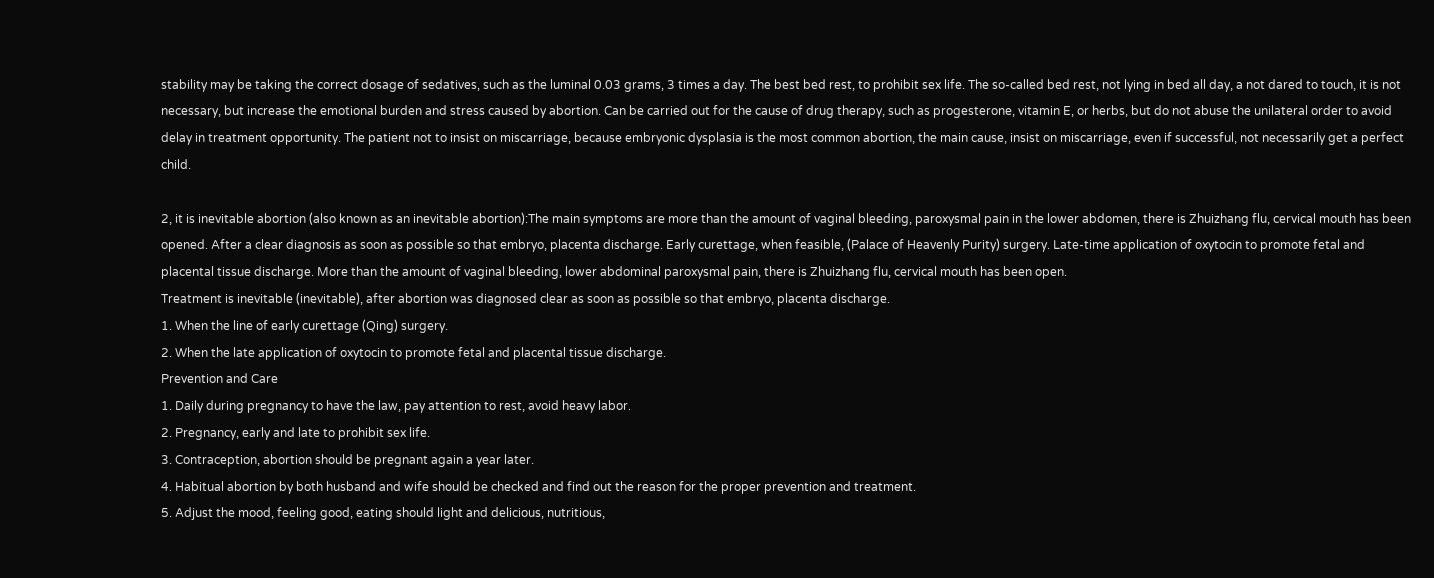stability may be taking the correct dosage of sedatives, such as the luminal 0.03 grams, 3 times a day. The best bed rest, to prohibit sex life. The so-called bed rest, not lying in bed all day, a not dared to touch, it is not necessary, but increase the emotional burden and stress caused by abortion. Can be carried out for the cause of drug therapy, such as progesterone, vitamin E, or herbs, but do not abuse the unilateral order to avoid delay in treatment opportunity. The patient not to insist on miscarriage, because embryonic dysplasia is the most common abortion, the main cause, insist on miscarriage, even if successful, not necessarily get a perfect child.

2, it is inevitable abortion (also known as an inevitable abortion):The main symptoms are more than the amount of vaginal bleeding, paroxysmal pain in the lower abdomen, there is Zhuizhang flu, cervical mouth has been opened. After a clear diagnosis as soon as possible so that embryo, placenta discharge. Early curettage, when feasible, (Palace of Heavenly Purity) surgery. Late-time application of oxytocin to promote fetal and placental tissue discharge. More than the amount of vaginal bleeding, lower abdominal paroxysmal pain, there is Zhuizhang flu, cervical mouth has been open.
Treatment is inevitable (inevitable), after abortion was diagnosed clear as soon as possible so that embryo, placenta discharge.
1. When the line of early curettage (Qing) surgery.
2. When the late application of oxytocin to promote fetal and placental tissue discharge.
Prevention and Care
1. Daily during pregnancy to have the law, pay attention to rest, avoid heavy labor.
2. Pregnancy, early and late to prohibit sex life.
3. Contraception, abortion should be pregnant again a year later.
4. Habitual abortion by both husband and wife should be checked and find out the reason for the proper prevention and treatment.
5. Adjust the mood, feeling good, eating should light and delicious, nutritious,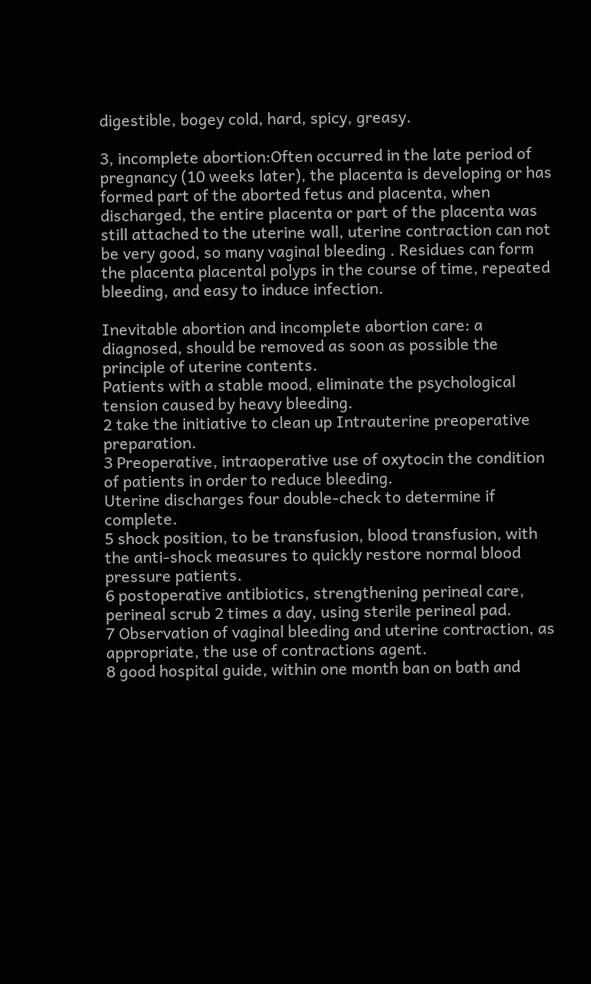digestible, bogey cold, hard, spicy, greasy.

3, incomplete abortion:Often occurred in the late period of pregnancy (10 weeks later), the placenta is developing or has formed part of the aborted fetus and placenta, when discharged, the entire placenta or part of the placenta was still attached to the uterine wall, uterine contraction can not be very good, so many vaginal bleeding . Residues can form the placenta placental polyps in the course of time, repeated bleeding, and easy to induce infection.

Inevitable abortion and incomplete abortion care: a diagnosed, should be removed as soon as possible the principle of uterine contents.
Patients with a stable mood, eliminate the psychological tension caused by heavy bleeding.
2 take the initiative to clean up Intrauterine preoperative preparation.
3 Preoperative, intraoperative use of oxytocin the condition of patients in order to reduce bleeding.
Uterine discharges four double-check to determine if complete.
5 shock position, to be transfusion, blood transfusion, with the anti-shock measures to quickly restore normal blood pressure patients.
6 postoperative antibiotics, strengthening perineal care, perineal scrub 2 times a day, using sterile perineal pad.
7 Observation of vaginal bleeding and uterine contraction, as appropriate, the use of contractions agent.
8 good hospital guide, within one month ban on bath and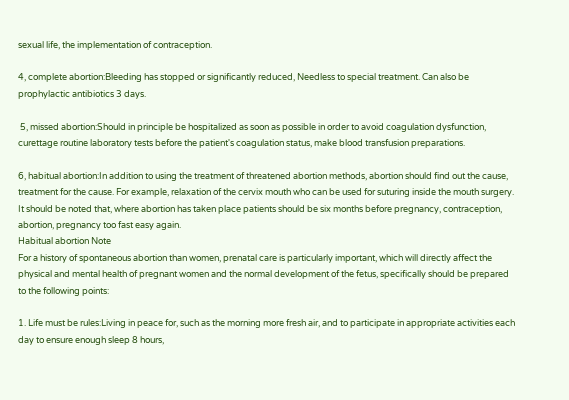sexual life, the implementation of contraception.

4, complete abortion:Bleeding has stopped or significantly reduced, Needless to special treatment. Can also be prophylactic antibiotics 3 days.

 5, missed abortion:Should in principle be hospitalized as soon as possible in order to avoid coagulation dysfunction, curettage routine laboratory tests before the patient's coagulation status, make blood transfusion preparations.

6, habitual abortion:In addition to using the treatment of threatened abortion methods, abortion should find out the cause, treatment for the cause. For example, relaxation of the cervix mouth who can be used for suturing inside the mouth surgery. It should be noted that, where abortion has taken place patients should be six months before pregnancy, contraception, abortion, pregnancy too fast easy again.
Habitual abortion Note
For a history of spontaneous abortion than women, prenatal care is particularly important, which will directly affect the physical and mental health of pregnant women and the normal development of the fetus, specifically should be prepared to the following points:

1. Life must be rules:Living in peace for, such as the morning more fresh air, and to participate in appropriate activities each day to ensure enough sleep 8 hours,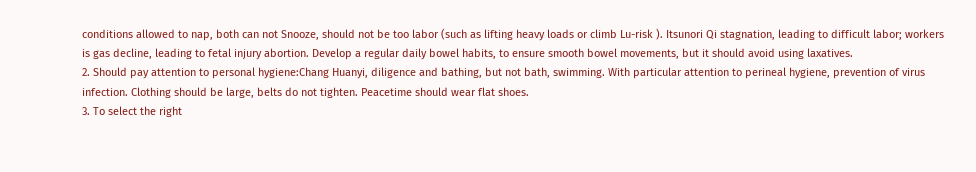conditions allowed to nap, both can not Snooze, should not be too labor (such as lifting heavy loads or climb Lu-risk ). Itsunori Qi stagnation, leading to difficult labor; workers is gas decline, leading to fetal injury abortion. Develop a regular daily bowel habits, to ensure smooth bowel movements, but it should avoid using laxatives.
2. Should pay attention to personal hygiene:Chang Huanyi, diligence and bathing, but not bath, swimming. With particular attention to perineal hygiene, prevention of virus infection. Clothing should be large, belts do not tighten. Peacetime should wear flat shoes.
3. To select the right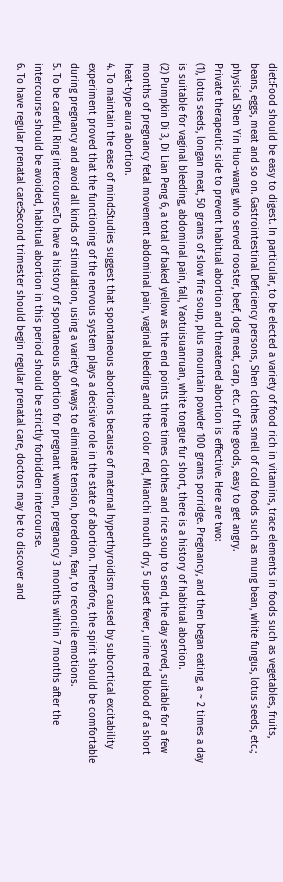diet:Food should be easy to digest. In particular, to be elected a variety of food rich in vitamins, trace elements in foods such as vegetables, fruits, beans, eggs, meat and so on. Gastrointestinal Deficiency persons, Shen clothes smell of cold foods such as mung bean, white fungus, lotus seeds, etc.; physical Shen Yin Huo-wang, who served rooster, beef, dog meat, carp, etc. of the goods, easy to get angry.
Private therapeutic side to prevent habitual abortion and threatened abortion is effective. Here are two:
(1), lotus seeds, longan meat, 50 grams of slow fire soup, plus mountain powder 100 grams porridge. Pregnancy, and then began eating, a ~ 2 times a day is suitable for vaginal bleeding, abdominal pain, fall, Yaotuisuanruan, white tongue fur short, there is a history of habitual abortion.
(2) Pumpkin Di 3, Di Lian Peng 6, a total of baked yellow as the end points three times clothes and rice soup to send, the day served, suitable for a few months of pregnancy fetal movement abdominal pain, vaginal bleeding and the color red, Mianchi mouth dry, 5 upset fever, urine red blood of a short heat-type aura abortion.
4. To maintain the ease of mind:Studies suggest that spontaneous abortions because of maternal hyperthyroidism caused by subcortical excitability experiment proved that the functioning of the nervous system plays a decisive role in the state of abortion. Therefore, the spirit should be comfortable during pregnancy and avoid all kinds of stimulation, using a variety of ways to eliminate tension, boredom, fear, to reconcile emotions.
5. To be careful Ring intercourse:To have a history of spontaneous abortion for pregnant women, pregnancy 3 months within 7 months after the intercourse should be avoided, habitual abortion in this period should be strictly forbidden intercourse.
6. To have regular prenatal care:Second trimester should begin regular prenatal care, doctors may be to discover and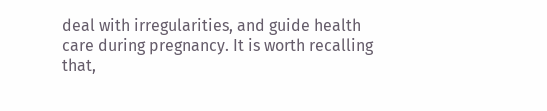deal with irregularities, and guide health care during pregnancy. It is worth recalling that,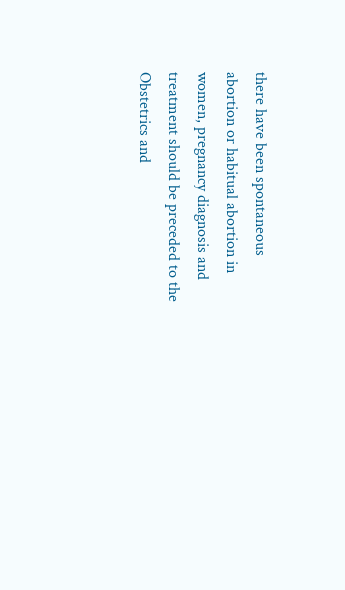there have been spontaneous abortion or habitual abortion in women, pregnancy diagnosis and treatment should be preceded to the Obstetrics and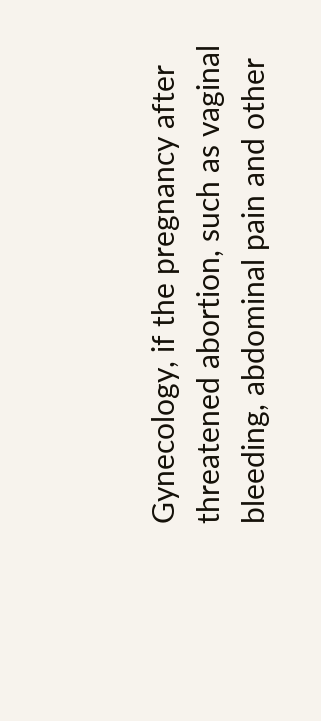Gynecology, if the pregnancy after threatened abortion, such as vaginal bleeding, abdominal pain and other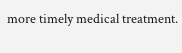more timely medical treatment.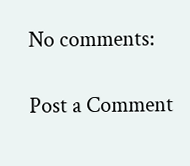No comments:

Post a Comment